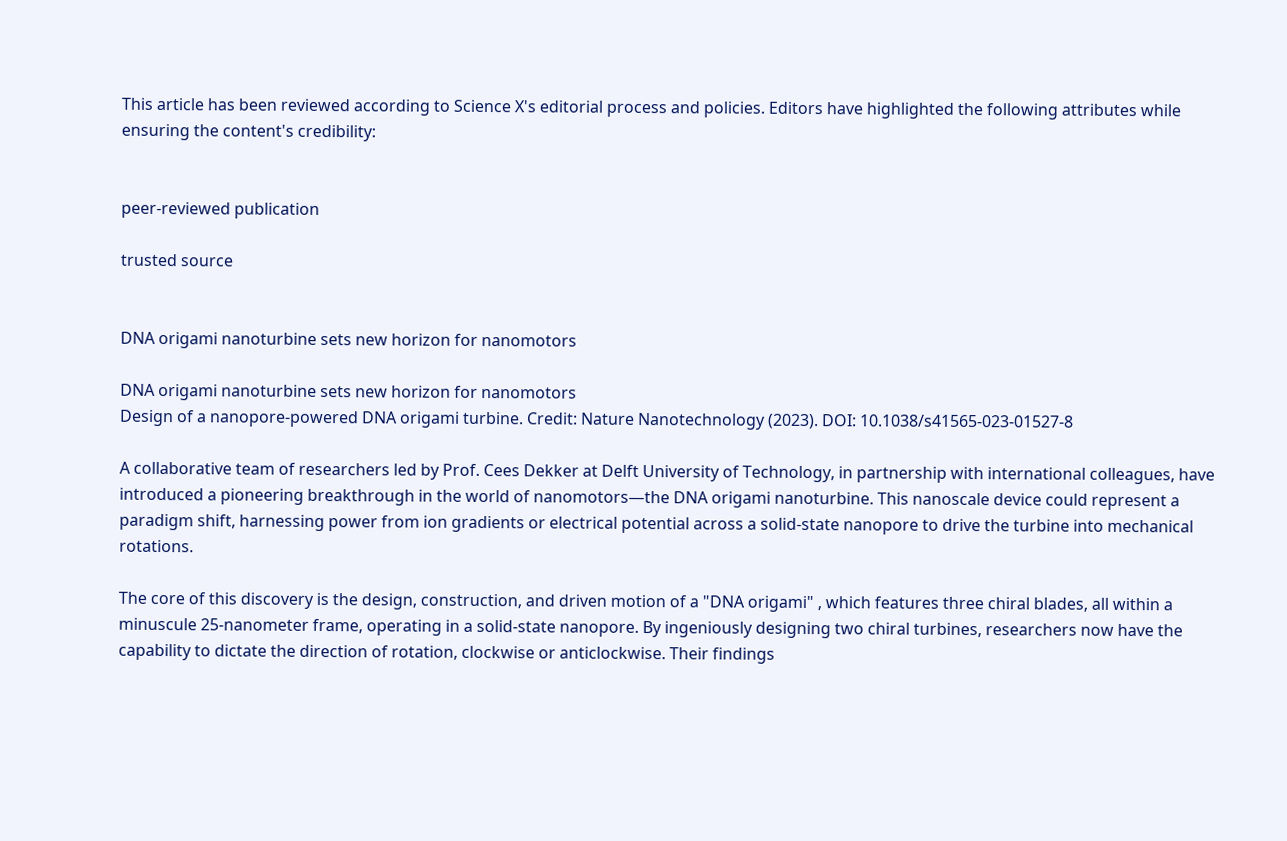This article has been reviewed according to Science X's editorial process and policies. Editors have highlighted the following attributes while ensuring the content's credibility:


peer-reviewed publication

trusted source


DNA origami nanoturbine sets new horizon for nanomotors

DNA origami nanoturbine sets new horizon for nanomotors
Design of a nanopore-powered DNA origami turbine. Credit: Nature Nanotechnology (2023). DOI: 10.1038/s41565-023-01527-8

A collaborative team of researchers led by Prof. Cees Dekker at Delft University of Technology, in partnership with international colleagues, have introduced a pioneering breakthrough in the world of nanomotors—the DNA origami nanoturbine. This nanoscale device could represent a paradigm shift, harnessing power from ion gradients or electrical potential across a solid-state nanopore to drive the turbine into mechanical rotations.

The core of this discovery is the design, construction, and driven motion of a "DNA origami" , which features three chiral blades, all within a minuscule 25-nanometer frame, operating in a solid-state nanopore. By ingeniously designing two chiral turbines, researchers now have the capability to dictate the direction of rotation, clockwise or anticlockwise. Their findings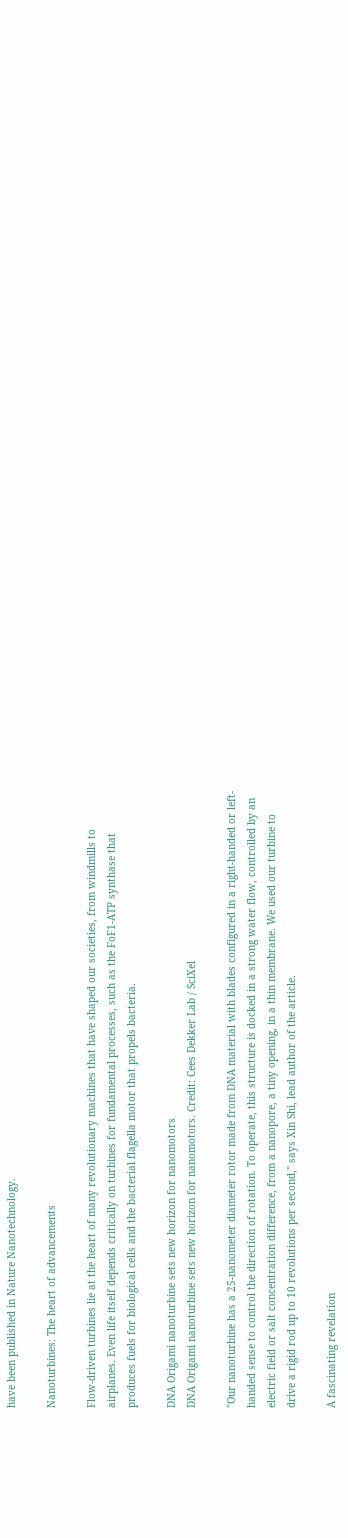have been published in Nature Nanotechnology.

Nanoturbines: The heart of advancements

Flow-driven turbines lie at the heart of many revolutionary machines that have shaped our societies, from windmills to airplanes. Even life itself depends critically on turbines for fundamental processes, such as the FoF1-ATP synthase that produces fuels for biological cells and the bacterial flagella motor that propels bacteria.

DNA Origami nanoturbine sets new horizon for nanomotors
DNA Origami nanoturbine sets new horizon for nanomotors. Credit: Cees Dekker Lab / SciXel

"Our nanoturbine has a 25-nanometer diameter rotor made from DNA material with blades configured in a right-handed or left-handed sense to control the direction of rotation. To operate, this structure is docked in a strong water flow, controlled by an electric field or salt concentration difference, from a nanopore, a tiny opening, in a thin membrane. We used our turbine to drive a rigid rod up to 10 revolutions per second," says Xin Shi, lead author of the article.

A fascinating revelation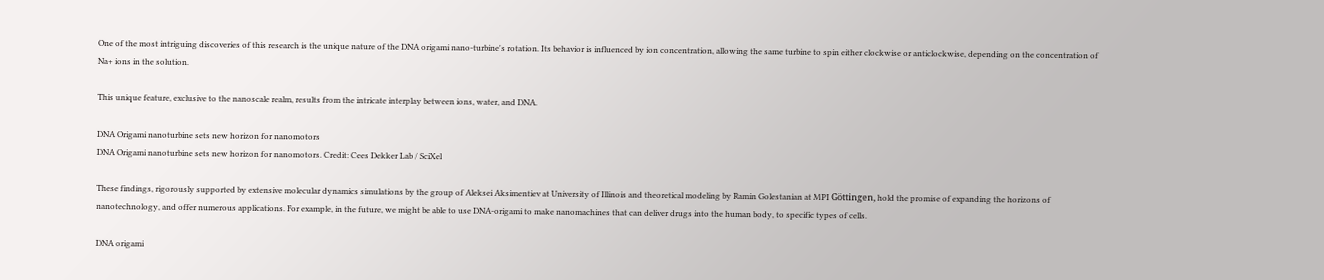One of the most intriguing discoveries of this research is the unique nature of the DNA origami nano-turbine's rotation. Its behavior is influenced by ion concentration, allowing the same turbine to spin either clockwise or anticlockwise, depending on the concentration of Na+ ions in the solution.

This unique feature, exclusive to the nanoscale realm, results from the intricate interplay between ions, water, and DNA.

DNA Origami nanoturbine sets new horizon for nanomotors
DNA Origami nanoturbine sets new horizon for nanomotors. Credit: Cees Dekker Lab / SciXel

These findings, rigorously supported by extensive molecular dynamics simulations by the group of Aleksei Aksimentiev at University of Illinois and theoretical modeling by Ramin Golestanian at MPI Göttingen, hold the promise of expanding the horizons of nanotechnology, and offer numerous applications. For example, in the future, we might be able to use DNA-origami to make nanomachines that can deliver drugs into the human body, to specific types of cells.

DNA origami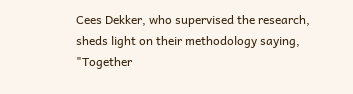Cees Dekker, who supervised the research, sheds light on their methodology saying, "Together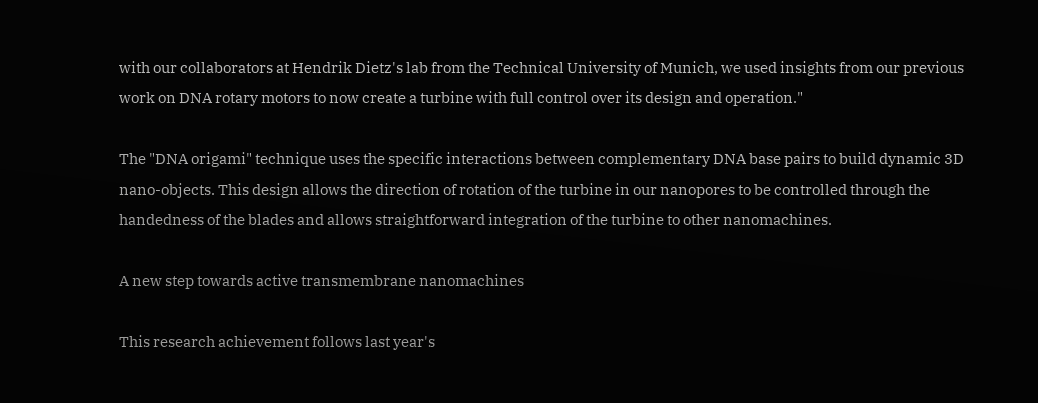with our collaborators at Hendrik Dietz's lab from the Technical University of Munich, we used insights from our previous work on DNA rotary motors to now create a turbine with full control over its design and operation."

The "DNA origami" technique uses the specific interactions between complementary DNA base pairs to build dynamic 3D nano-objects. This design allows the direction of rotation of the turbine in our nanopores to be controlled through the handedness of the blades and allows straightforward integration of the turbine to other nanomachines.

A new step towards active transmembrane nanomachines

This research achievement follows last year's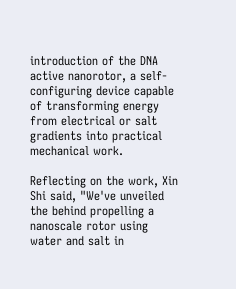introduction of the DNA active nanorotor, a self-configuring device capable of transforming energy from electrical or salt gradients into practical mechanical work.

Reflecting on the work, Xin Shi said, "We've unveiled the behind propelling a nanoscale rotor using water and salt in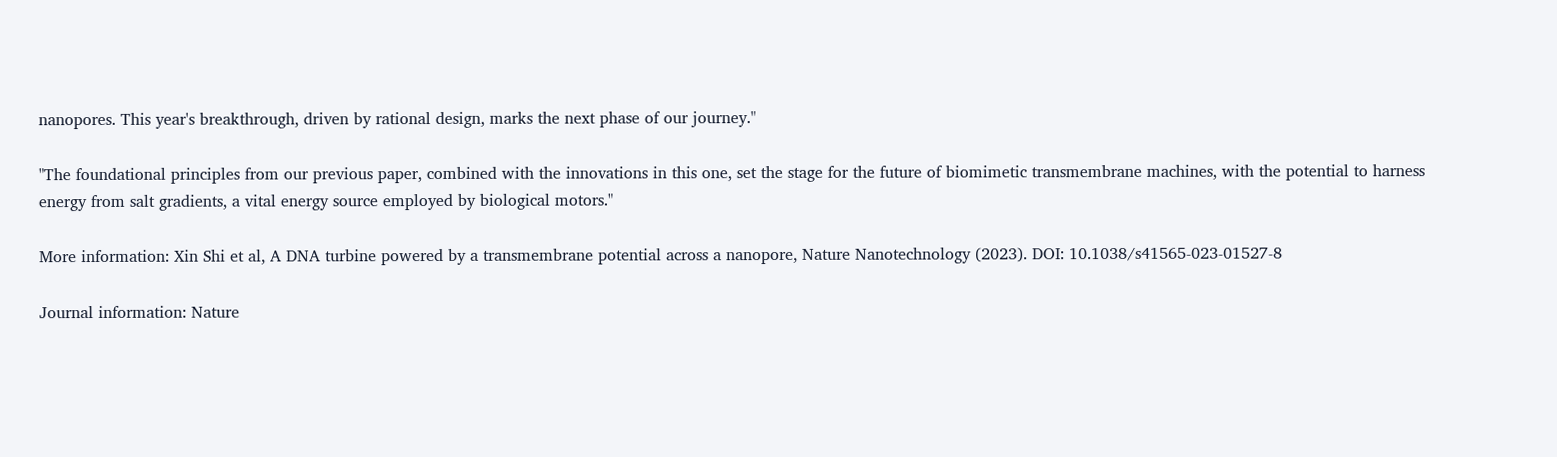nanopores. This year's breakthrough, driven by rational design, marks the next phase of our journey."

"The foundational principles from our previous paper, combined with the innovations in this one, set the stage for the future of biomimetic transmembrane machines, with the potential to harness energy from salt gradients, a vital energy source employed by biological motors."

More information: Xin Shi et al, A DNA turbine powered by a transmembrane potential across a nanopore, Nature Nanotechnology (2023). DOI: 10.1038/s41565-023-01527-8

Journal information: Nature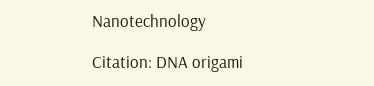Nanotechnology

Citation: DNA origami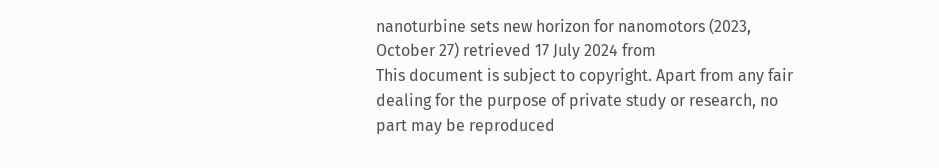nanoturbine sets new horizon for nanomotors (2023, October 27) retrieved 17 July 2024 from
This document is subject to copyright. Apart from any fair dealing for the purpose of private study or research, no part may be reproduced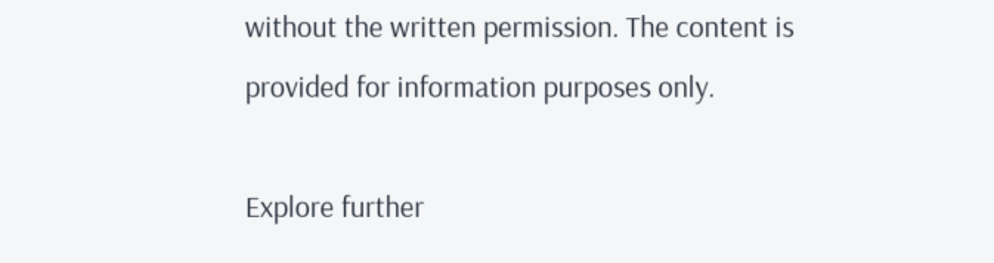without the written permission. The content is provided for information purposes only.

Explore further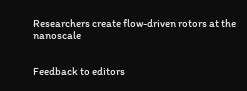Researchers create flow-driven rotors at the nanoscale


Feedback to editors